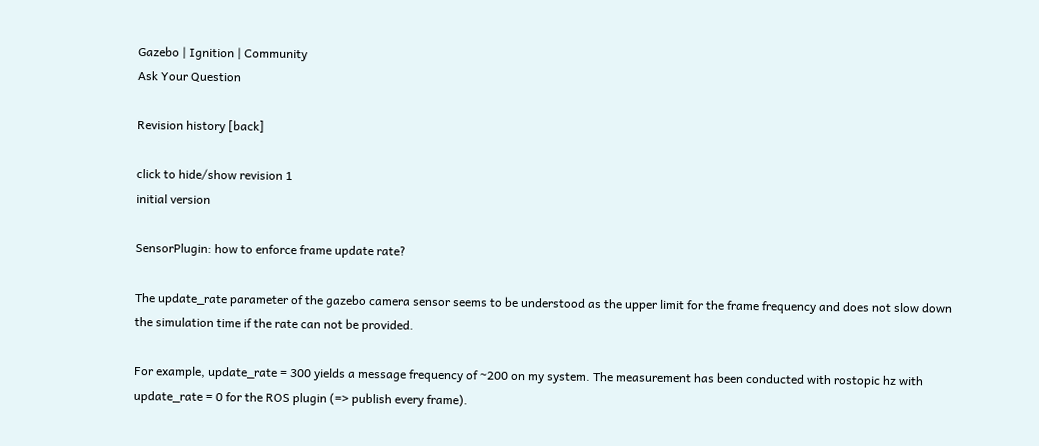Gazebo | Ignition | Community
Ask Your Question

Revision history [back]

click to hide/show revision 1
initial version

SensorPlugin: how to enforce frame update rate?

The update_rate parameter of the gazebo camera sensor seems to be understood as the upper limit for the frame frequency and does not slow down the simulation time if the rate can not be provided.

For example, update_rate = 300 yields a message frequency of ~200 on my system. The measurement has been conducted with rostopic hz with update_rate = 0 for the ROS plugin (=> publish every frame).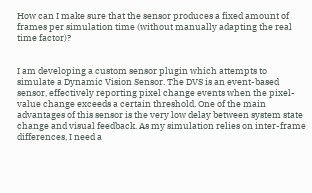How can I make sure that the sensor produces a fixed amount of frames per simulation time (without manually adapting the real time factor)?


I am developing a custom sensor plugin which attempts to simulate a Dynamic Vision Sensor. The DVS is an event-based sensor, effectively reporting pixel change events when the pixel-value change exceeds a certain threshold. One of the main advantages of this sensor is the very low delay between system state change and visual feedback. As my simulation relies on inter-frame differences, I need a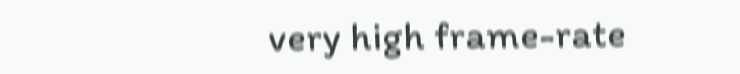very high frame-rate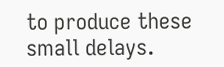to produce these small delays.